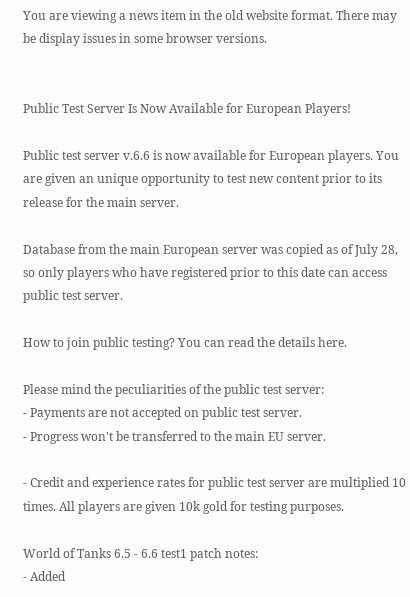You are viewing a news item in the old website format. There may be display issues in some browser versions.


Public Test Server Is Now Available for European Players!

Public test server v.6.6 is now available for European players. You are given an unique opportunity to test new content prior to its release for the main server.

Database from the main European server was copied as of July 28, so only players who have registered prior to this date can access public test server.

How to join public testing? You can read the details here.

Please mind the peculiarities of the public test server:
- Payments are not accepted on public test server.
- Progress won't be transferred to the main EU server.

- Credit and experience rates for public test server are multiplied 10 times. All players are given 10k gold for testing purposes.

World of Tanks 6.5 - 6.6 test1 patch notes:
- Added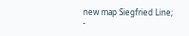new map Siegfried Line;
-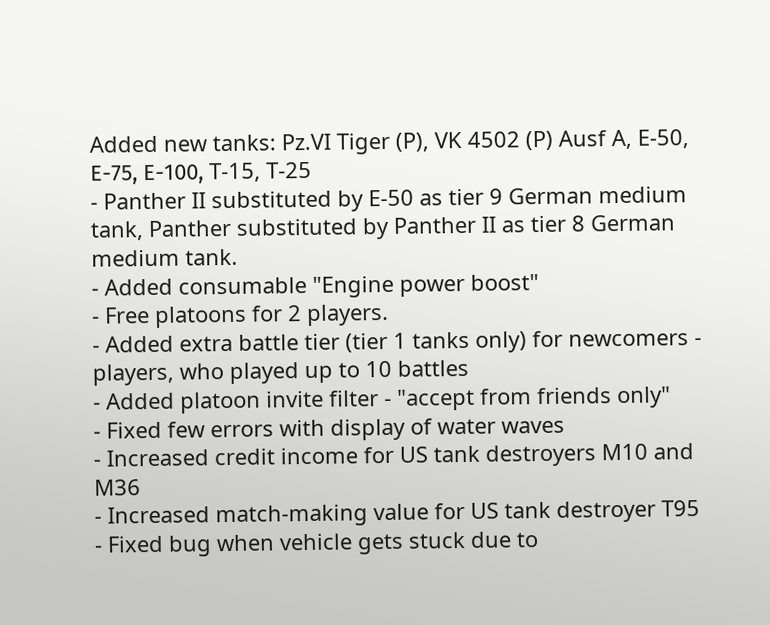Added new tanks: Pz.VI Tiger (P), VK 4502 (P) Ausf A, E-50, Е-75, Е-100, T-15, T-25
- Panther II substituted by E-50 as tier 9 German medium tank, Panther substituted by Panther II as tier 8 German medium tank.
- Added consumable "Engine power boost"
- Free platoons for 2 players.
- Added extra battle tier (tier 1 tanks only) for newcomers - players, who played up to 10 battles
- Added platoon invite filter - "accept from friends only"
- Fixed few errors with display of water waves
- Increased credit income for US tank destroyers M10 and M36
- Increased match-making value for US tank destroyer T95
- Fixed bug when vehicle gets stuck due to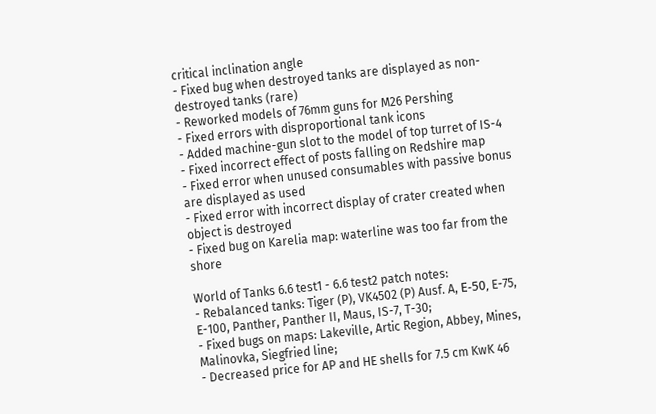critical inclination angle
- Fixed bug when destroyed tanks are displayed as non-destroyed tanks (rare)
- Reworked models of 76mm guns for M26 Pershing
- Fixed errors with disproportional tank icons
- Added machine-gun slot to the model of top turret of IS-4
- Fixed incorrect effect of posts falling on Redshire map
- Fixed error when unused consumables with passive bonus are displayed as used
- Fixed error with incorrect display of crater created when object is destroyed
- Fixed bug on Karelia map: waterline was too far from the shore

World of Tanks 6.6 test1 - 6.6 test2 patch notes:
- Rebalanced tanks: Tiger (P), VK4502 (P) Ausf. A, Е-50, E-75, E-100, Panther, Panther II, Maus, IS-7, T-30;
- Fixed bugs on maps: Lakeville, Artic Region, Abbey, Mines, Malinovka, Siegfried line;
- Decreased price for AP and HE shells for 7.5 cm KwK 46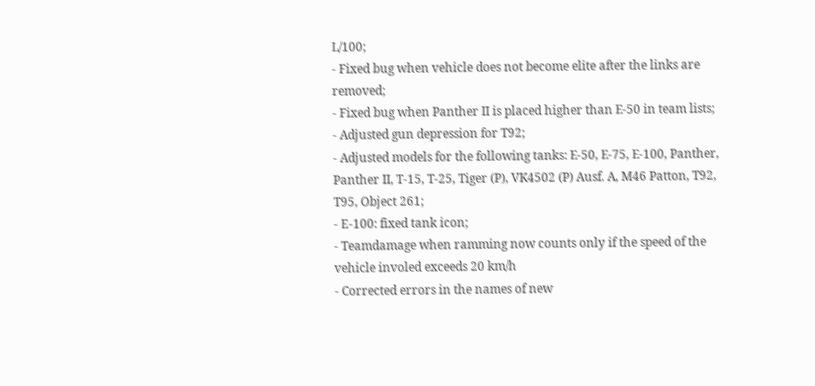L/100;
- Fixed bug when vehicle does not become elite after the links are removed;
- Fixed bug when Panther II is placed higher than E-50 in team lists;
- Adjusted gun depression for T92;
- Adjusted models for the following tanks: E-50, E-75, E-100, Panther, Panther II, T-15, T-25, Tiger (P), VK4502 (P) Ausf. A, M46 Patton, T92, T95, Object 261;
- Е-100: fixed tank icon;
- Teamdamage when ramming now counts only if the speed of the vehicle involed exceeds 20 km/h
- Corrected errors in the names of new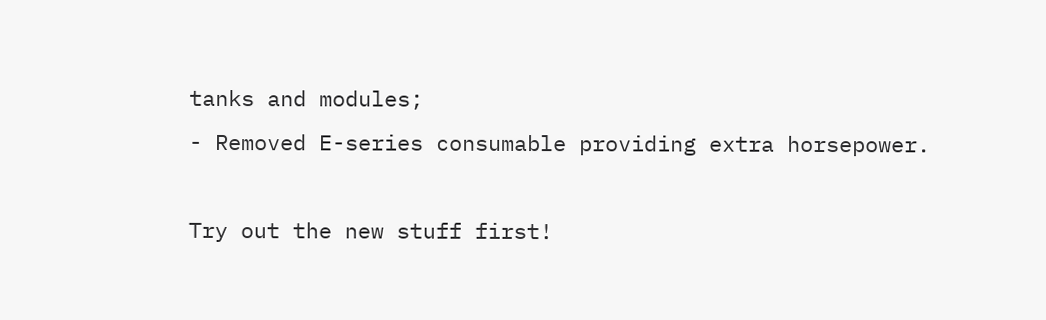tanks and modules;
- Removed E-series consumable providing extra horsepower.

Try out the new stuff first!